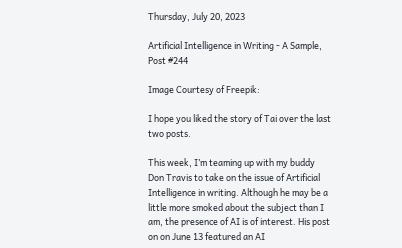Thursday, July 20, 2023

Artificial Intelligence in Writing - A Sample, Post #244

Image Courtesy of Freepik:

I hope you liked the story of Tai over the last two posts.

This week, I’m teaming up with my buddy Don Travis to take on the issue of Artificial Intelligence in writing. Although he may be a little more smoked about the subject than I am, the presence of AI is of interest. His post on on June 13 featured an AI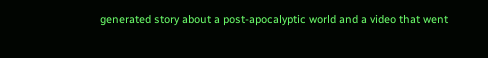generated story about a post-apocalyptic world and a video that went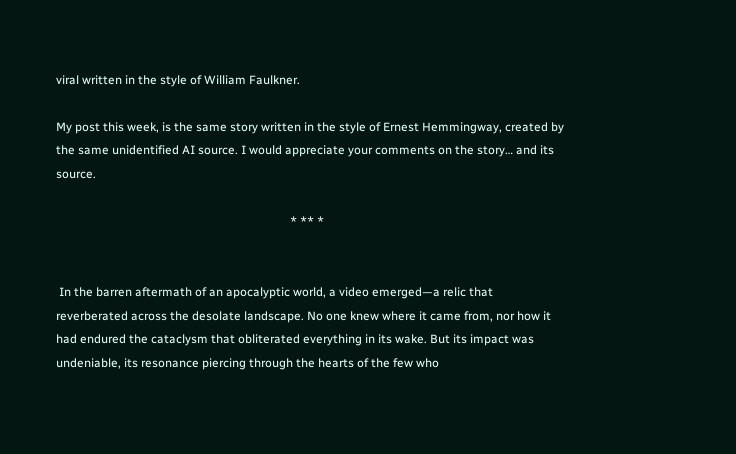viral written in the style of William Faulkner.

My post this week, is the same story written in the style of Ernest Hemmingway, created by the same unidentified AI source. I would appreciate your comments on the story… and its source.

                                                                              * ** *


 In the barren aftermath of an apocalyptic world, a video emerged—a relic that reverberated across the desolate landscape. No one knew where it came from, nor how it had endured the cataclysm that obliterated everything in its wake. But its impact was undeniable, its resonance piercing through the hearts of the few who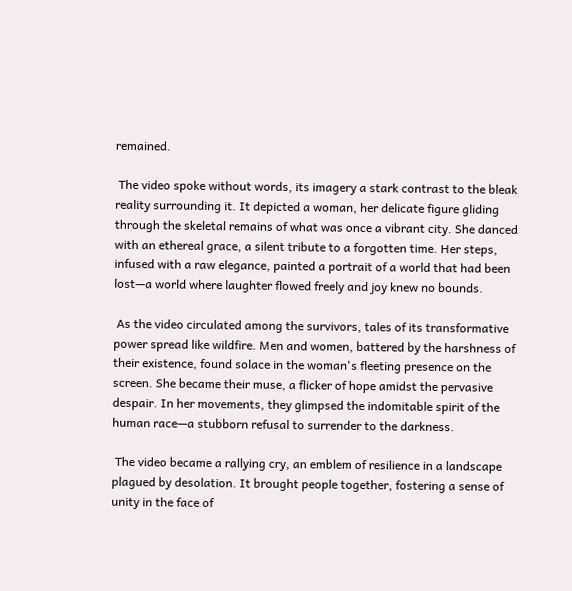remained.

 The video spoke without words, its imagery a stark contrast to the bleak reality surrounding it. It depicted a woman, her delicate figure gliding through the skeletal remains of what was once a vibrant city. She danced with an ethereal grace, a silent tribute to a forgotten time. Her steps, infused with a raw elegance, painted a portrait of a world that had been lost—a world where laughter flowed freely and joy knew no bounds.

 As the video circulated among the survivors, tales of its transformative power spread like wildfire. Men and women, battered by the harshness of their existence, found solace in the woman's fleeting presence on the screen. She became their muse, a flicker of hope amidst the pervasive despair. In her movements, they glimpsed the indomitable spirit of the human race—a stubborn refusal to surrender to the darkness.

 The video became a rallying cry, an emblem of resilience in a landscape plagued by desolation. It brought people together, fostering a sense of unity in the face of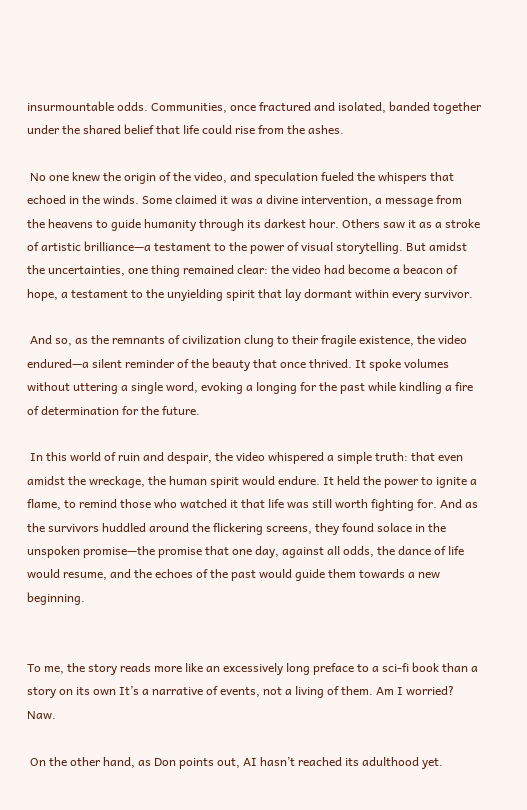insurmountable odds. Communities, once fractured and isolated, banded together under the shared belief that life could rise from the ashes.

 No one knew the origin of the video, and speculation fueled the whispers that echoed in the winds. Some claimed it was a divine intervention, a message from the heavens to guide humanity through its darkest hour. Others saw it as a stroke of artistic brilliance—a testament to the power of visual storytelling. But amidst the uncertainties, one thing remained clear: the video had become a beacon of hope, a testament to the unyielding spirit that lay dormant within every survivor.

 And so, as the remnants of civilization clung to their fragile existence, the video endured—a silent reminder of the beauty that once thrived. It spoke volumes without uttering a single word, evoking a longing for the past while kindling a fire of determination for the future.

 In this world of ruin and despair, the video whispered a simple truth: that even amidst the wreckage, the human spirit would endure. It held the power to ignite a flame, to remind those who watched it that life was still worth fighting for. And as the survivors huddled around the flickering screens, they found solace in the unspoken promise—the promise that one day, against all odds, the dance of life would resume, and the echoes of the past would guide them towards a new beginning.


To me, the story reads more like an excessively long preface to a sci-fi book than a story on its own It’s a narrative of events, not a living of them. Am I worried? Naw.

 On the other hand, as Don points out, AI hasn’t reached its adulthood yet.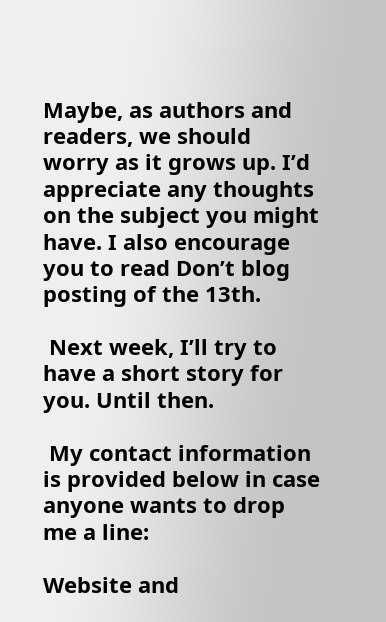Maybe, as authors and readers, we should worry as it grows up. I’d appreciate any thoughts on the subject you might have. I also encourage you to read Don’t blog posting of the 13th.

 Next week, I’ll try to have a short story for you. Until then.

 My contact information is provided below in case anyone wants to drop me a line:

Website and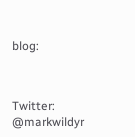blog:



Twitter: @markwildyr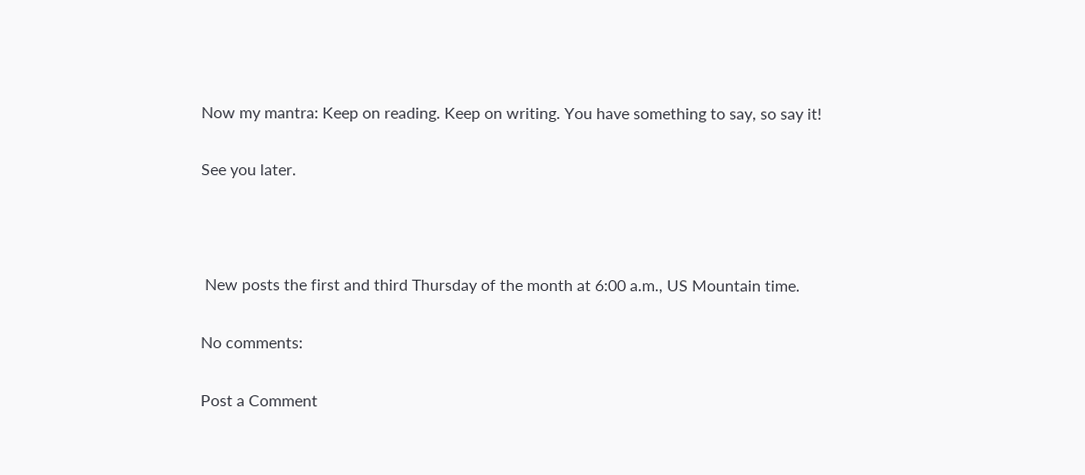Now my mantra: Keep on reading. Keep on writing. You have something to say, so say it!

See you later.



 New posts the first and third Thursday of the month at 6:00 a.m., US Mountain time.

No comments:

Post a Comment